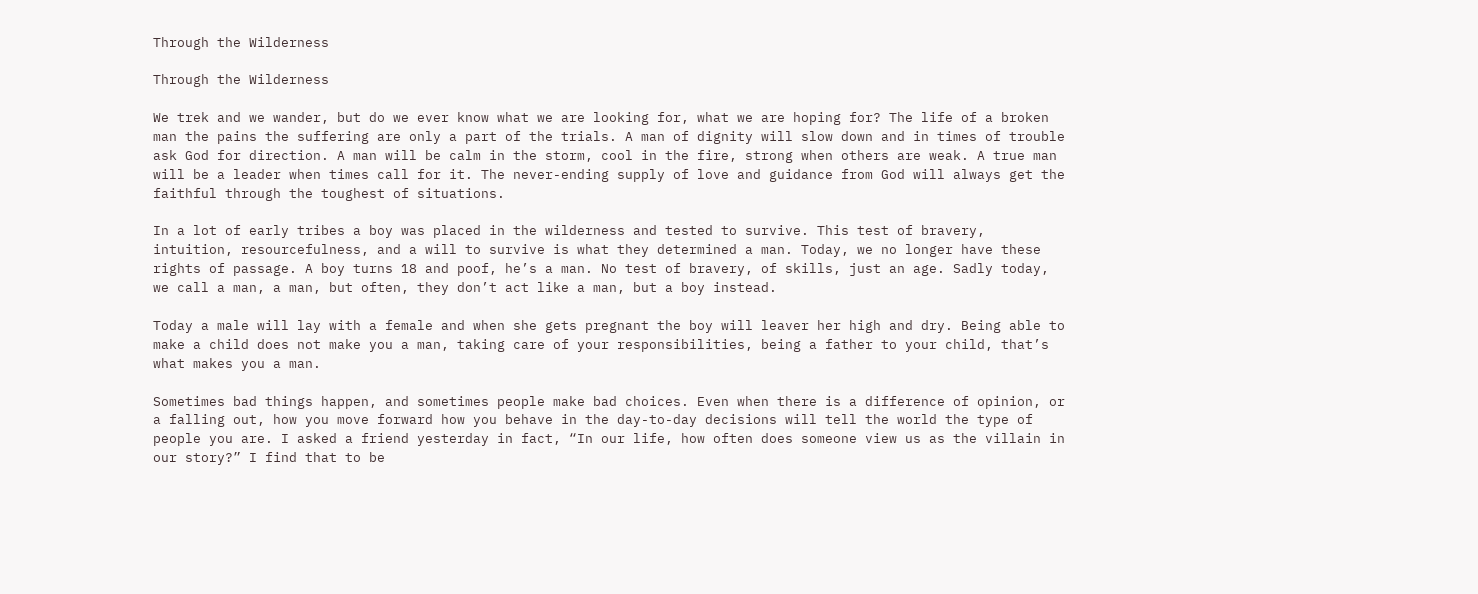Through the Wilderness

Through the Wilderness

We trek and we wander, but do we ever know what we are looking for, what we are hoping for? The life of a broken man the pains the suffering are only a part of the trials. A man of dignity will slow down and in times of trouble ask God for direction. A man will be calm in the storm, cool in the fire, strong when others are weak. A true man will be a leader when times call for it. The never-ending supply of love and guidance from God will always get the faithful through the toughest of situations.

In a lot of early tribes a boy was placed in the wilderness and tested to survive. This test of bravery, intuition, resourcefulness, and a will to survive is what they determined a man. Today, we no longer have these rights of passage. A boy turns 18 and poof, he’s a man. No test of bravery, of skills, just an age. Sadly today, we call a man, a man, but often, they don’t act like a man, but a boy instead.

Today a male will lay with a female and when she gets pregnant the boy will leaver her high and dry. Being able to make a child does not make you a man, taking care of your responsibilities, being a father to your child, that’s what makes you a man.

Sometimes bad things happen, and sometimes people make bad choices. Even when there is a difference of opinion, or a falling out, how you move forward how you behave in the day-to-day decisions will tell the world the type of people you are. I asked a friend yesterday in fact, “In our life, how often does someone view us as the villain in our story?” I find that to be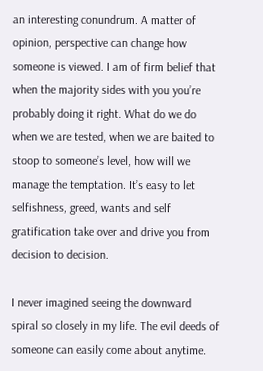an interesting conundrum. A matter of opinion, perspective can change how someone is viewed. I am of firm belief that when the majority sides with you you’re probably doing it right. What do we do when we are tested, when we are baited to stoop to someone’s level, how will we manage the temptation. It’s easy to let selfishness, greed, wants and self gratification take over and drive you from decision to decision.

I never imagined seeing the downward spiral so closely in my life. The evil deeds of someone can easily come about anytime.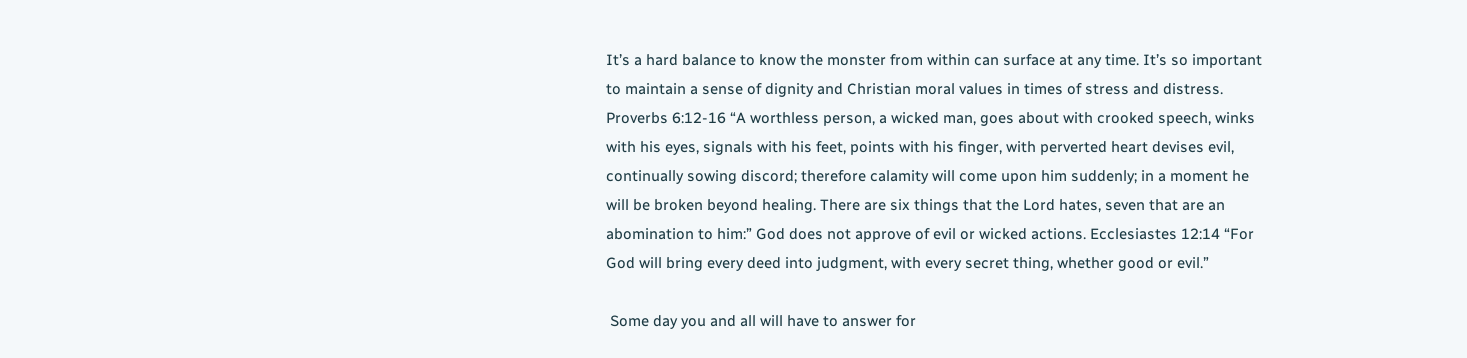It’s a hard balance to know the monster from within can surface at any time. It’s so important to maintain a sense of dignity and Christian moral values in times of stress and distress. Proverbs 6:12-16 “A worthless person, a wicked man, goes about with crooked speech, winks with his eyes, signals with his feet, points with his finger, with perverted heart devises evil, continually sowing discord; therefore calamity will come upon him suddenly; in a moment he will be broken beyond healing. There are six things that the Lord hates, seven that are an abomination to him:” God does not approve of evil or wicked actions. Ecclesiastes 12:14 “For God will bring every deed into judgment, with every secret thing, whether good or evil.”

 Some day you and all will have to answer for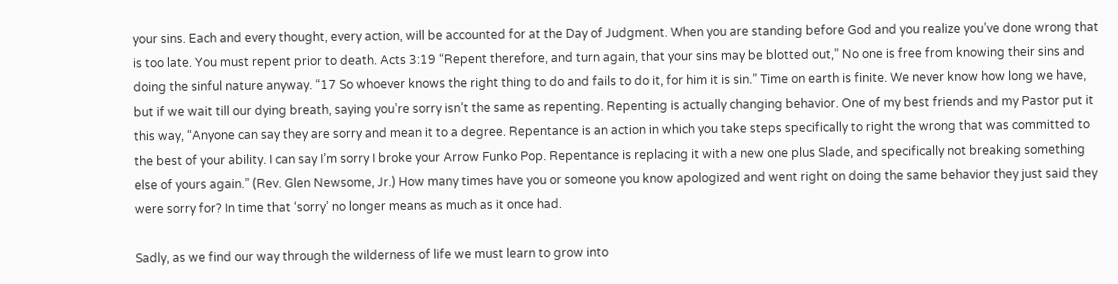your sins. Each and every thought, every action, will be accounted for at the Day of Judgment. When you are standing before God and you realize you’ve done wrong that is too late. You must repent prior to death. Acts 3:19 “Repent therefore, and turn again, that your sins may be blotted out,” No one is free from knowing their sins and doing the sinful nature anyway. “17 So whoever knows the right thing to do and fails to do it, for him it is sin.” Time on earth is finite. We never know how long we have, but if we wait till our dying breath, saying you’re sorry isn’t the same as repenting. Repenting is actually changing behavior. One of my best friends and my Pastor put it this way, “Anyone can say they are sorry and mean it to a degree. Repentance is an action in which you take steps specifically to right the wrong that was committed to the best of your ability. I can say I’m sorry I broke your Arrow Funko Pop. Repentance is replacing it with a new one plus Slade, and specifically not breaking something else of yours again.” (Rev. Glen Newsome, Jr.) How many times have you or someone you know apologized and went right on doing the same behavior they just said they were sorry for? In time that ‘sorry’ no longer means as much as it once had.

Sadly, as we find our way through the wilderness of life we must learn to grow into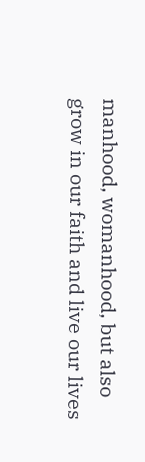manhood, womanhood, but also grow in our faith and live our lives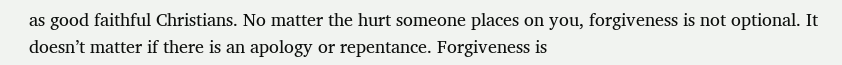as good faithful Christians. No matter the hurt someone places on you, forgiveness is not optional. It doesn’t matter if there is an apology or repentance. Forgiveness is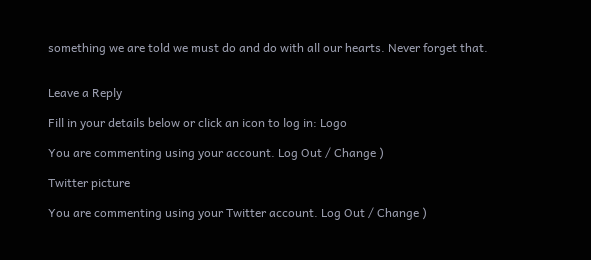something we are told we must do and do with all our hearts. Never forget that.


Leave a Reply

Fill in your details below or click an icon to log in: Logo

You are commenting using your account. Log Out / Change )

Twitter picture

You are commenting using your Twitter account. Log Out / Change )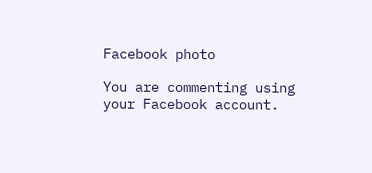Facebook photo

You are commenting using your Facebook account.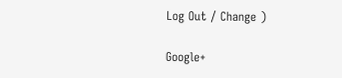Log Out / Change )

Google+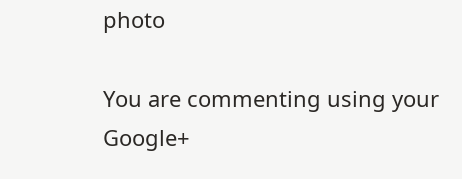photo

You are commenting using your Google+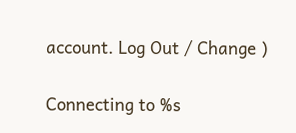account. Log Out / Change )

Connecting to %s